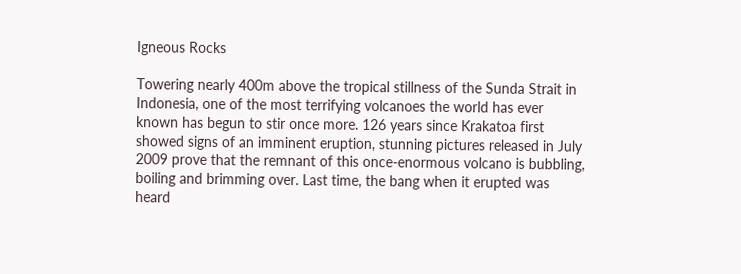Igneous Rocks

Towering nearly 400m above the tropical stillness of the Sunda Strait in Indonesia, one of the most terrifying volcanoes the world has ever known has begun to stir once more. 126 years since Krakatoa first showed signs of an imminent eruption, stunning pictures released in July 2009 prove that the remnant of this once-enormous volcano is bubbling, boiling and brimming over. Last time, the bang when it erupted was heard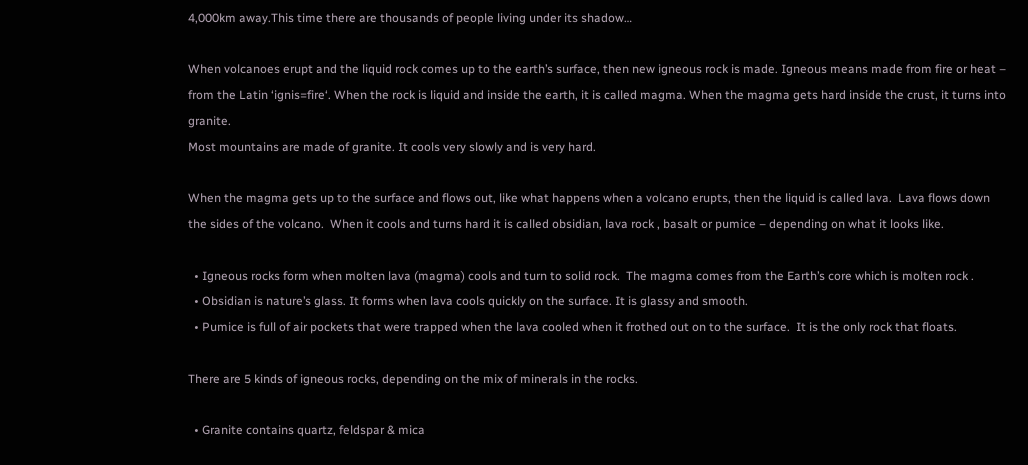4,000km away.This time there are thousands of people living under its shadow…

When volcanoes erupt and the liquid rock comes up to the earth’s surface, then new igneous rock is made. Igneous means made from fire or heat – from the Latin ‘ignis=fire‘. When the rock is liquid and inside the earth, it is called magma. When the magma gets hard inside the crust, it turns into granite.
Most mountains are made of granite. It cools very slowly and is very hard.

When the magma gets up to the surface and flows out, like what happens when a volcano erupts, then the liquid is called lava.  Lava flows down the sides of the volcano.  When it cools and turns hard it is called obsidian, lava rock , basalt or pumice – depending on what it looks like.

  • Igneous rocks form when molten lava (magma) cools and turn to solid rock.  The magma comes from the Earth’s core which is molten rock .
  • Obsidian is nature’s glass. It forms when lava cools quickly on the surface. It is glassy and smooth.
  • Pumice is full of air pockets that were trapped when the lava cooled when it frothed out on to the surface.  It is the only rock that floats.

There are 5 kinds of igneous rocks, depending on the mix of minerals in the rocks.

  • Granite contains quartz, feldspar & mica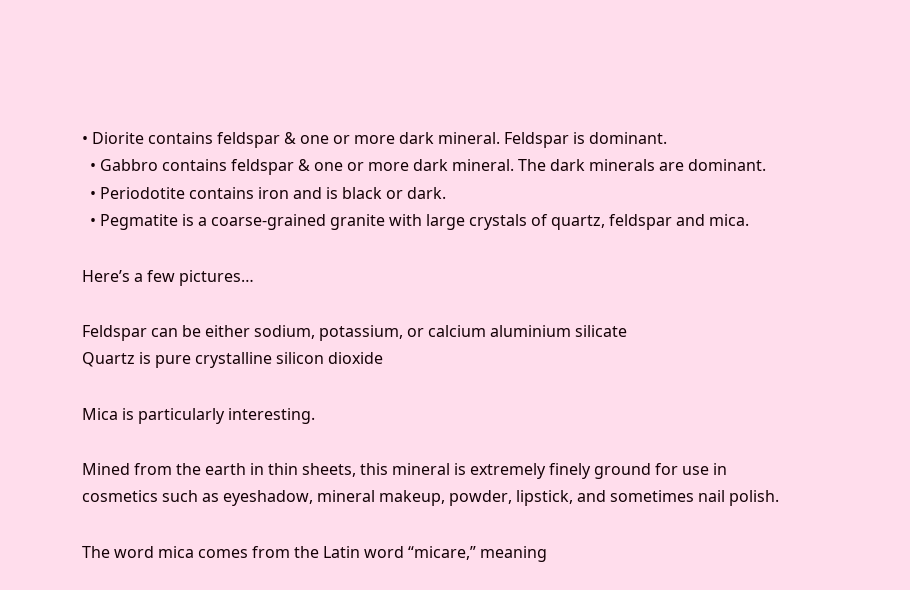• Diorite contains feldspar & one or more dark mineral. Feldspar is dominant.
  • Gabbro contains feldspar & one or more dark mineral. The dark minerals are dominant.
  • Periodotite contains iron and is black or dark.
  • Pegmatite is a coarse-grained granite with large crystals of quartz, feldspar and mica.

Here’s a few pictures…

Feldspar can be either sodium, potassium, or calcium aluminium silicate
Quartz is pure crystalline silicon dioxide

Mica is particularly interesting.

Mined from the earth in thin sheets, this mineral is extremely finely ground for use in cosmetics such as eyeshadow, mineral makeup, powder, lipstick, and sometimes nail polish.

The word mica comes from the Latin word “micare,” meaning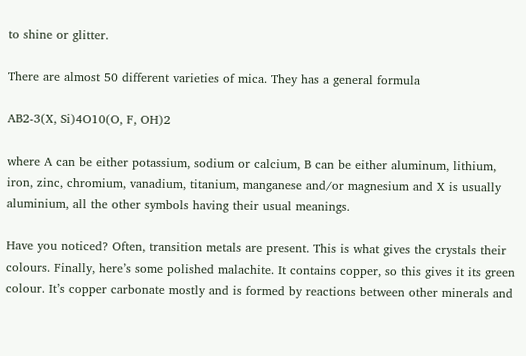to shine or glitter.

There are almost 50 different varieties of mica. They has a general formula

AB2-3(X, Si)4O10(O, F, OH)2

where A can be either potassium, sodium or calcium, B can be either aluminum, lithium, iron, zinc, chromium, vanadium, titanium, manganese and/or magnesium and X is usually aluminium, all the other symbols having their usual meanings.

Have you noticed? Often, transition metals are present. This is what gives the crystals their colours. Finally, here’s some polished malachite. It contains copper, so this gives it its green colour. It’s copper carbonate mostly and is formed by reactions between other minerals and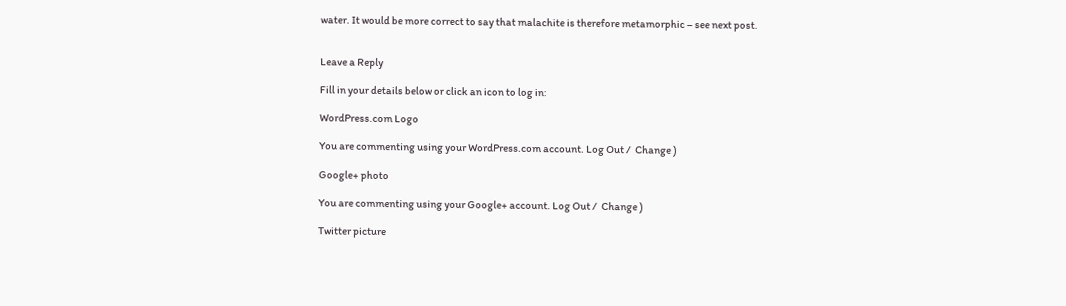water. It would be more correct to say that malachite is therefore metamorphic – see next post.


Leave a Reply

Fill in your details below or click an icon to log in:

WordPress.com Logo

You are commenting using your WordPress.com account. Log Out /  Change )

Google+ photo

You are commenting using your Google+ account. Log Out /  Change )

Twitter picture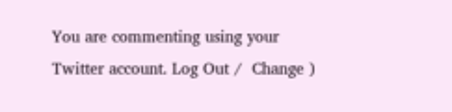You are commenting using your Twitter account. Log Out /  Change )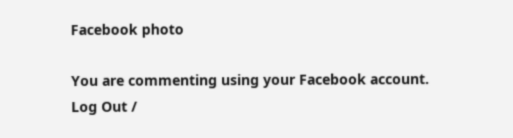Facebook photo

You are commenting using your Facebook account. Log Out /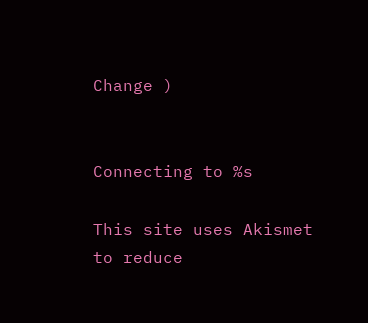Change )


Connecting to %s

This site uses Akismet to reduce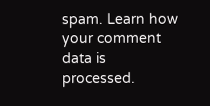spam. Learn how your comment data is processed.